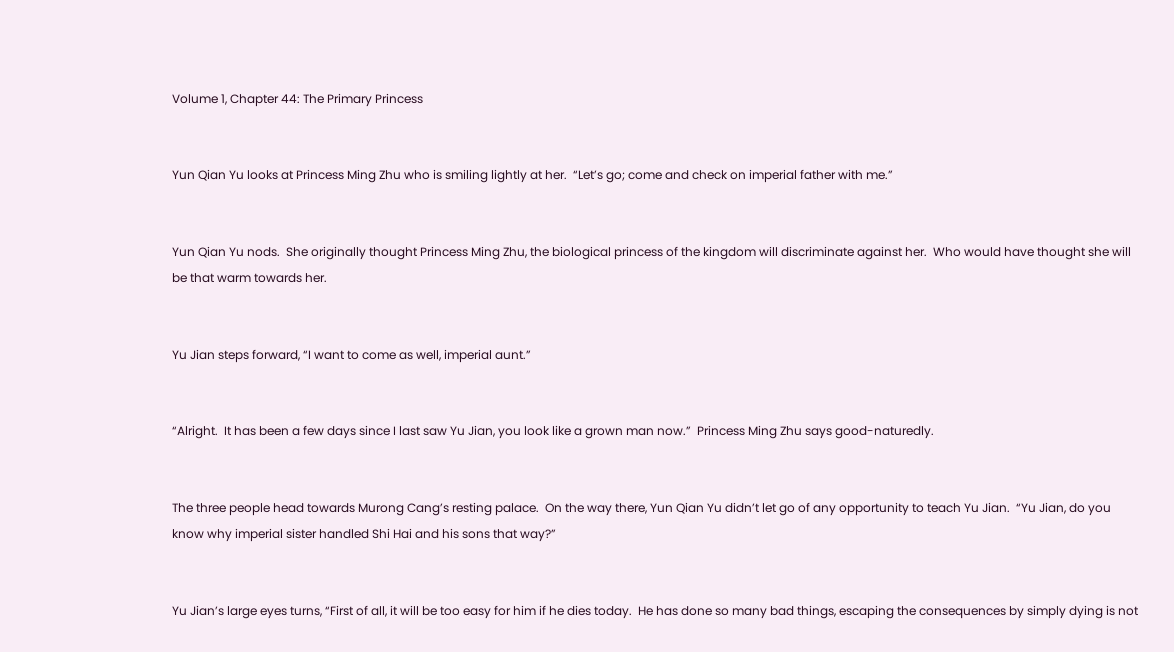Volume 1, Chapter 44: The Primary Princess


Yun Qian Yu looks at Princess Ming Zhu who is smiling lightly at her.  “Let’s go; come and check on imperial father with me.”


Yun Qian Yu nods.  She originally thought Princess Ming Zhu, the biological princess of the kingdom will discriminate against her.  Who would have thought she will be that warm towards her.


Yu Jian steps forward, “I want to come as well, imperial aunt.”


“Alright.  It has been a few days since I last saw Yu Jian, you look like a grown man now.”  Princess Ming Zhu says good-naturedly.


The three people head towards Murong Cang’s resting palace.  On the way there, Yun Qian Yu didn’t let go of any opportunity to teach Yu Jian.  “Yu Jian, do you know why imperial sister handled Shi Hai and his sons that way?”


Yu Jian’s large eyes turns, “First of all, it will be too easy for him if he dies today.  He has done so many bad things, escaping the consequences by simply dying is not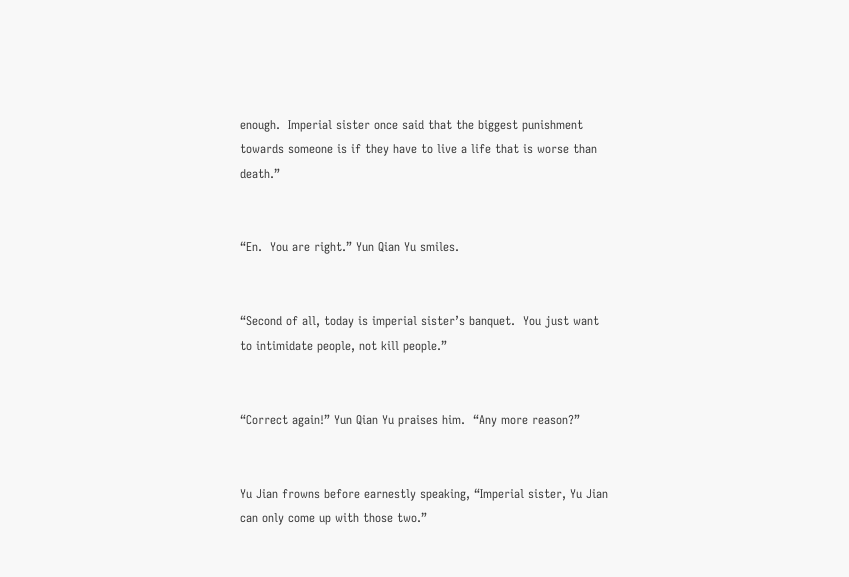enough.  Imperial sister once said that the biggest punishment towards someone is if they have to live a life that is worse than death.”


“En.  You are right.” Yun Qian Yu smiles.


“Second of all, today is imperial sister’s banquet.  You just want to intimidate people, not kill people.”


“Correct again!” Yun Qian Yu praises him.  “Any more reason?”


Yu Jian frowns before earnestly speaking, “Imperial sister, Yu Jian can only come up with those two.”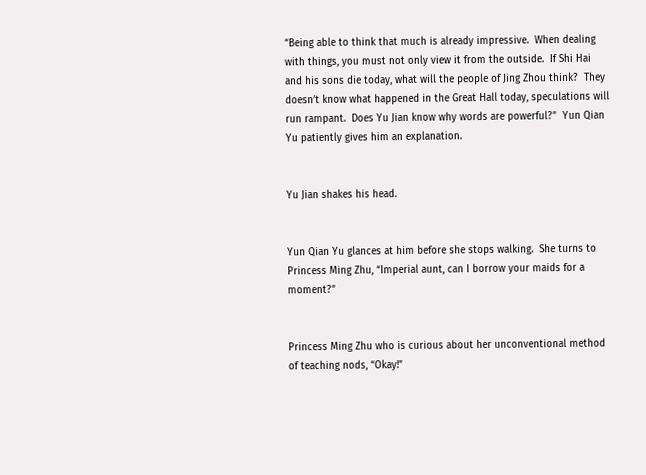“Being able to think that much is already impressive.  When dealing with things, you must not only view it from the outside.  If Shi Hai and his sons die today, what will the people of Jing Zhou think?  They doesn’t know what happened in the Great Hall today, speculations will run rampant.  Does Yu Jian know why words are powerful?”  Yun Qian Yu patiently gives him an explanation.


Yu Jian shakes his head.


Yun Qian Yu glances at him before she stops walking.  She turns to Princess Ming Zhu, “Imperial aunt, can I borrow your maids for a moment?”


Princess Ming Zhu who is curious about her unconventional method of teaching nods, “Okay!”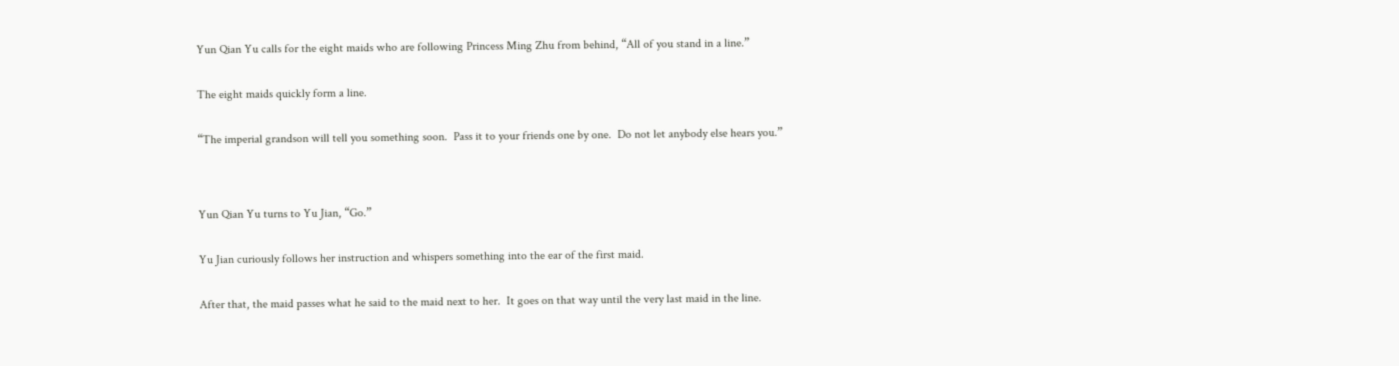Yun Qian Yu calls for the eight maids who are following Princess Ming Zhu from behind, “All of you stand in a line.”


The eight maids quickly form a line.


“The imperial grandson will tell you something soon.  Pass it to your friends one by one.  Do not let anybody else hears you.”




Yun Qian Yu turns to Yu Jian, “Go.”


Yu Jian curiously follows her instruction and whispers something into the ear of the first maid.


After that, the maid passes what he said to the maid next to her.  It goes on that way until the very last maid in the line.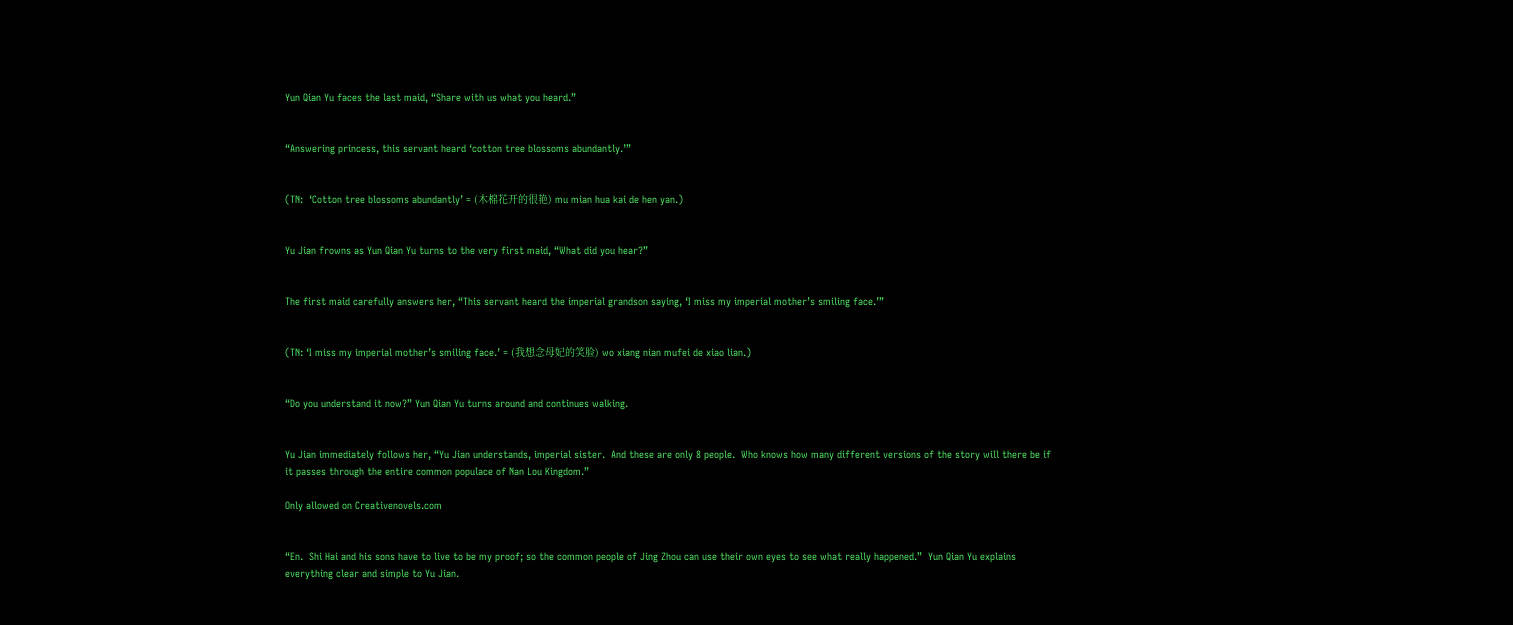Yun Qian Yu faces the last maid, “Share with us what you heard.”


“Answering princess, this servant heard ‘cotton tree blossoms abundantly.’”


(TN:  ‘Cotton tree blossoms abundantly’ = (木棉花开的很艳) mu mian hua kai de hen yan.)


Yu Jian frowns as Yun Qian Yu turns to the very first maid, “What did you hear?”


The first maid carefully answers her, “This servant heard the imperial grandson saying, ‘I miss my imperial mother’s smiling face.’”


(TN: ‘I miss my imperial mother’s smiling face.’ = (我想念母妃的笑脸) wo xiang nian mufei de xiao lian.)


“Do you understand it now?” Yun Qian Yu turns around and continues walking.


Yu Jian immediately follows her, “Yu Jian understands, imperial sister.  And these are only 8 people.  Who knows how many different versions of the story will there be if it passes through the entire common populace of Nan Lou Kingdom.”

Only allowed on Creativenovels.com


“En.  Shi Hai and his sons have to live to be my proof; so the common people of Jing Zhou can use their own eyes to see what really happened.”  Yun Qian Yu explains everything clear and simple to Yu Jian.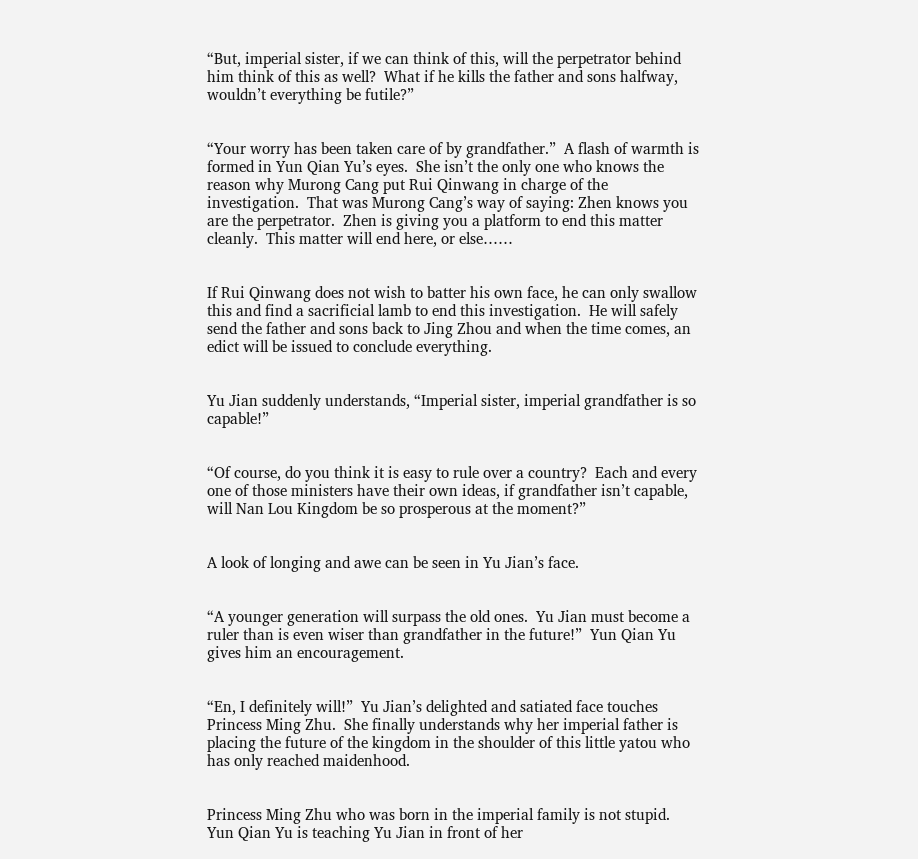“But, imperial sister, if we can think of this, will the perpetrator behind him think of this as well?  What if he kills the father and sons halfway, wouldn’t everything be futile?”


“Your worry has been taken care of by grandfather.”  A flash of warmth is formed in Yun Qian Yu’s eyes.  She isn’t the only one who knows the reason why Murong Cang put Rui Qinwang in charge of the investigation.  That was Murong Cang’s way of saying: Zhen knows you are the perpetrator.  Zhen is giving you a platform to end this matter cleanly.  This matter will end here, or else……


If Rui Qinwang does not wish to batter his own face, he can only swallow this and find a sacrificial lamb to end this investigation.  He will safely send the father and sons back to Jing Zhou and when the time comes, an edict will be issued to conclude everything.


Yu Jian suddenly understands, “Imperial sister, imperial grandfather is so capable!”


“Of course, do you think it is easy to rule over a country?  Each and every one of those ministers have their own ideas, if grandfather isn’t capable, will Nan Lou Kingdom be so prosperous at the moment?”


A look of longing and awe can be seen in Yu Jian’s face.


“A younger generation will surpass the old ones.  Yu Jian must become a ruler than is even wiser than grandfather in the future!”  Yun Qian Yu gives him an encouragement.


“En, I definitely will!”  Yu Jian’s delighted and satiated face touches Princess Ming Zhu.  She finally understands why her imperial father is placing the future of the kingdom in the shoulder of this little yatou who has only reached maidenhood.


Princess Ming Zhu who was born in the imperial family is not stupid.  Yun Qian Yu is teaching Yu Jian in front of her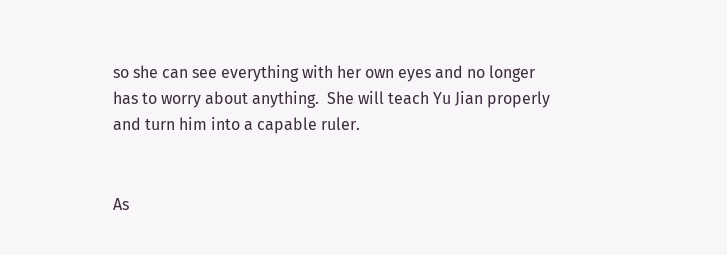so she can see everything with her own eyes and no longer has to worry about anything.  She will teach Yu Jian properly and turn him into a capable ruler.


As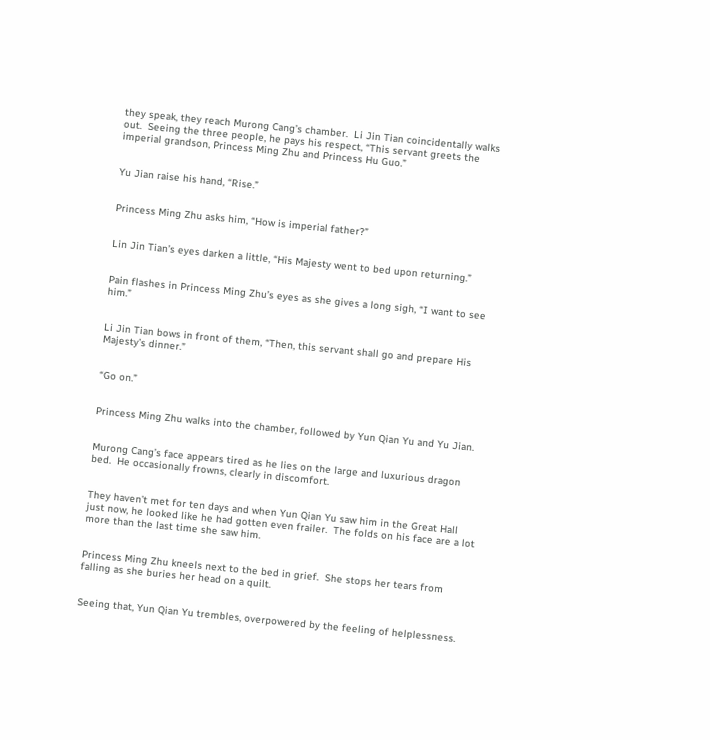they speak, they reach Murong Cang’s chamber.  Li Jin Tian coincidentally walks out.  Seeing the three people, he pays his respect, “This servant greets the imperial grandson, Princess Ming Zhu and Princess Hu Guo.”


Yu Jian raise his hand, “Rise.”


Princess Ming Zhu asks him, “How is imperial father?”


Lin Jin Tian’s eyes darken a little, “His Majesty went to bed upon returning.”


Pain flashes in Princess Ming Zhu’s eyes as she gives a long sigh, “I want to see him.”


Li Jin Tian bows in front of them, “Then, this servant shall go and prepare His Majesty’s dinner.”


“Go on.”


Princess Ming Zhu walks into the chamber, followed by Yun Qian Yu and Yu Jian.


Murong Cang’s face appears tired as he lies on the large and luxurious dragon bed.  He occasionally frowns, clearly in discomfort.


They haven’t met for ten days and when Yun Qian Yu saw him in the Great Hall just now, he looked like he had gotten even frailer.  The folds on his face are a lot more than the last time she saw him.


Princess Ming Zhu kneels next to the bed in grief.  She stops her tears from falling as she buries her head on a quilt.


Seeing that, Yun Qian Yu trembles, overpowered by the feeling of helplessness.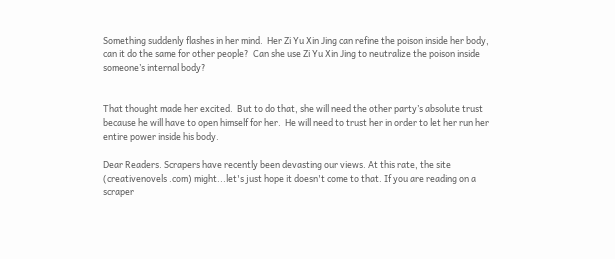Something suddenly flashes in her mind.  Her Zi Yu Xin Jing can refine the poison inside her body, can it do the same for other people?  Can she use Zi Yu Xin Jing to neutralize the poison inside someone’s internal body?


That thought made her excited.  But to do that, she will need the other party’s absolute trust because he will have to open himself for her.  He will need to trust her in order to let her run her entire power inside his body.

Dear Readers. Scrapers have recently been devasting our views. At this rate, the site (creativenovels .com) might...let's just hope it doesn't come to that. If you are reading on a scraper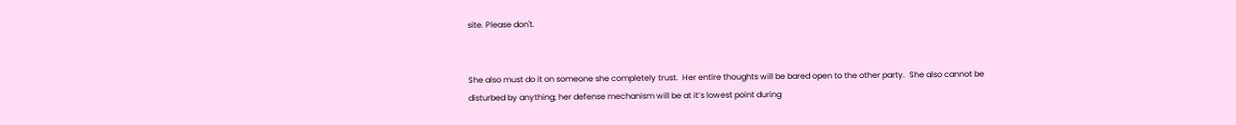site. Please don't.


She also must do it on someone she completely trust.  Her entire thoughts will be bared open to the other party.  She also cannot be disturbed by anything; her defense mechanism will be at it’s lowest point during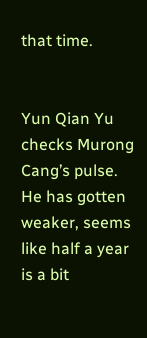that time.


Yun Qian Yu checks Murong Cang’s pulse.  He has gotten weaker, seems like half a year is a bit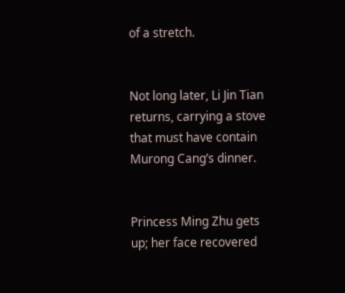of a stretch.


Not long later, Li Jin Tian returns, carrying a stove that must have contain Murong Cang’s dinner.


Princess Ming Zhu gets up; her face recovered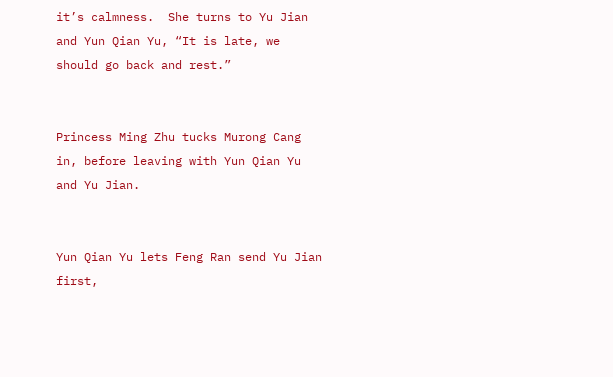it’s calmness.  She turns to Yu Jian and Yun Qian Yu, “It is late, we should go back and rest.”


Princess Ming Zhu tucks Murong Cang in, before leaving with Yun Qian Yu and Yu Jian.


Yun Qian Yu lets Feng Ran send Yu Jian first,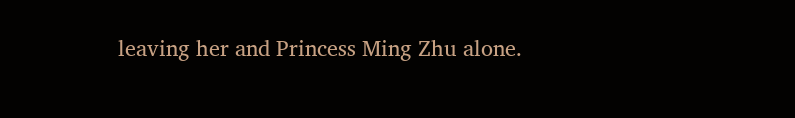leaving her and Princess Ming Zhu alone.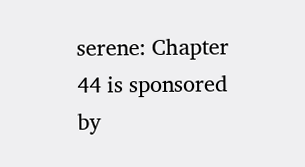serene: Chapter 44 is sponsored by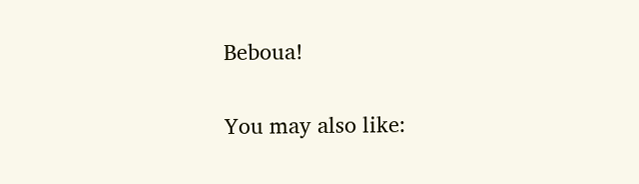Beboua!

You may also like: